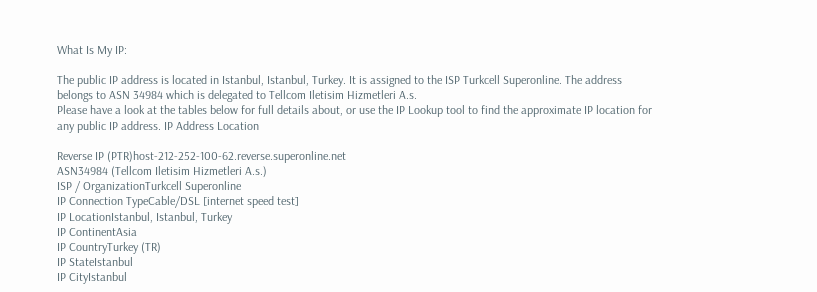What Is My IP:

The public IP address is located in Istanbul, Istanbul, Turkey. It is assigned to the ISP Turkcell Superonline. The address belongs to ASN 34984 which is delegated to Tellcom Iletisim Hizmetleri A.s.
Please have a look at the tables below for full details about, or use the IP Lookup tool to find the approximate IP location for any public IP address. IP Address Location

Reverse IP (PTR)host-212-252-100-62.reverse.superonline.net
ASN34984 (Tellcom Iletisim Hizmetleri A.s.)
ISP / OrganizationTurkcell Superonline
IP Connection TypeCable/DSL [internet speed test]
IP LocationIstanbul, Istanbul, Turkey
IP ContinentAsia
IP CountryTurkey (TR)
IP StateIstanbul
IP CityIstanbul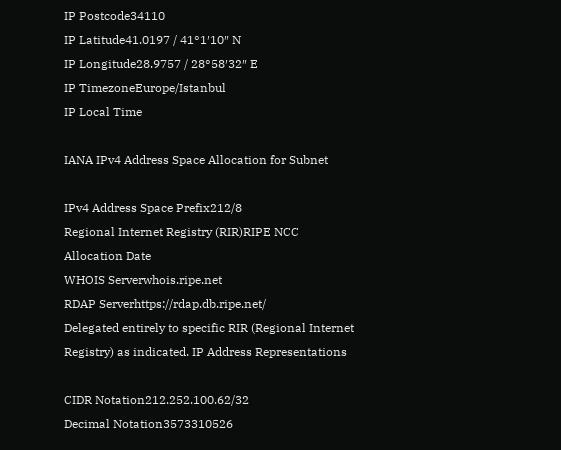IP Postcode34110
IP Latitude41.0197 / 41°1′10″ N
IP Longitude28.9757 / 28°58′32″ E
IP TimezoneEurope/Istanbul
IP Local Time

IANA IPv4 Address Space Allocation for Subnet

IPv4 Address Space Prefix212/8
Regional Internet Registry (RIR)RIPE NCC
Allocation Date
WHOIS Serverwhois.ripe.net
RDAP Serverhttps://rdap.db.ripe.net/
Delegated entirely to specific RIR (Regional Internet Registry) as indicated. IP Address Representations

CIDR Notation212.252.100.62/32
Decimal Notation3573310526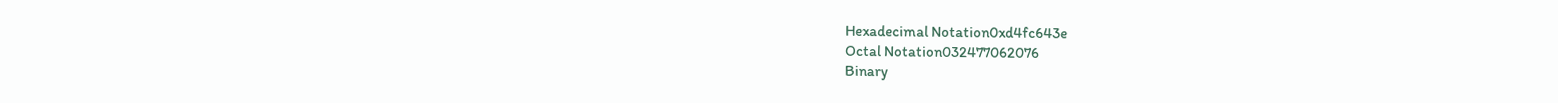Hexadecimal Notation0xd4fc643e
Octal Notation032477062076
Binary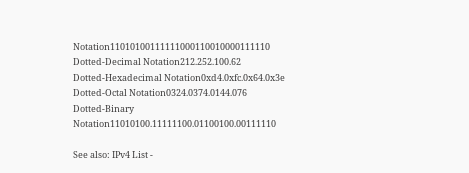Notation11010100111111000110010000111110
Dotted-Decimal Notation212.252.100.62
Dotted-Hexadecimal Notation0xd4.0xfc.0x64.0x3e
Dotted-Octal Notation0324.0374.0144.076
Dotted-Binary Notation11010100.11111100.01100100.00111110

See also: IPv4 List -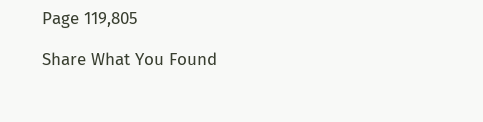Page 119,805

Share What You Found